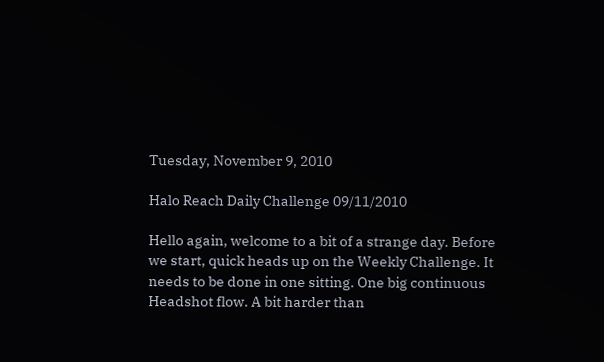Tuesday, November 9, 2010

Halo Reach Daily Challenge 09/11/2010

Hello again, welcome to a bit of a strange day. Before we start, quick heads up on the Weekly Challenge. It needs to be done in one sitting. One big continuous Headshot flow. A bit harder than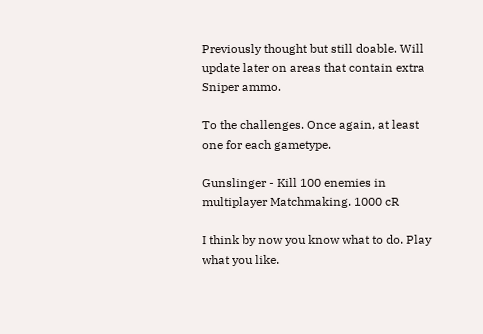Previously thought but still doable. Will update later on areas that contain extra Sniper ammo.

To the challenges. Once again, at least one for each gametype.

Gunslinger - Kill 100 enemies in multiplayer Matchmaking. 1000 cR

I think by now you know what to do. Play what you like.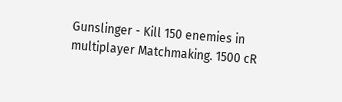Gunslinger - Kill 150 enemies in multiplayer Matchmaking. 1500 cR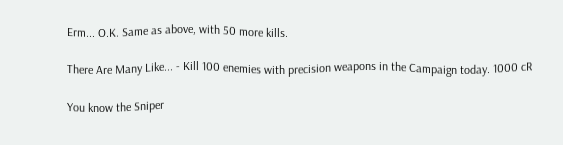Erm... O.K. Same as above, with 50 more kills.

There Are Many Like... - Kill 100 enemies with precision weapons in the Campaign today. 1000 cR

You know the Sniper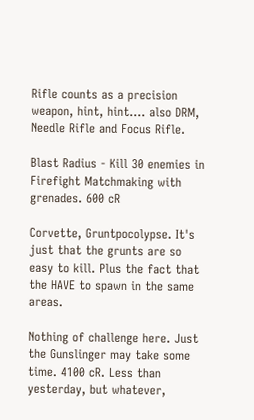Rifle counts as a precision weapon, hint, hint.... also DRM, Needle Rifle and Focus Rifle.

Blast Radius - Kill 30 enemies in Firefight Matchmaking with grenades. 600 cR

Corvette, Gruntpocolypse. It's just that the grunts are so easy to kill. Plus the fact that the HAVE to spawn in the same areas.

Nothing of challenge here. Just the Gunslinger may take some time. 4100 cR. Less than yesterday, but whatever,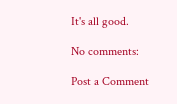It's all good.

No comments:

Post a Comment